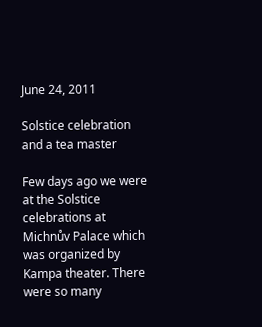June 24, 2011

Solstice celebration and a tea master

Few days ago we were at the Solstice celebrations at Michnův Palace which was organized by Kampa theater. There were so many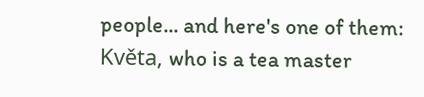people... and here's one of them: Květa, who is a tea master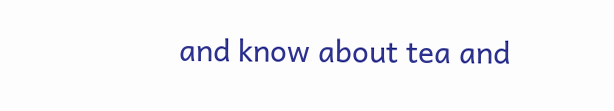and know about tea and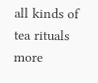all kinds of tea rituals more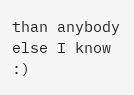than anybody else I know :)